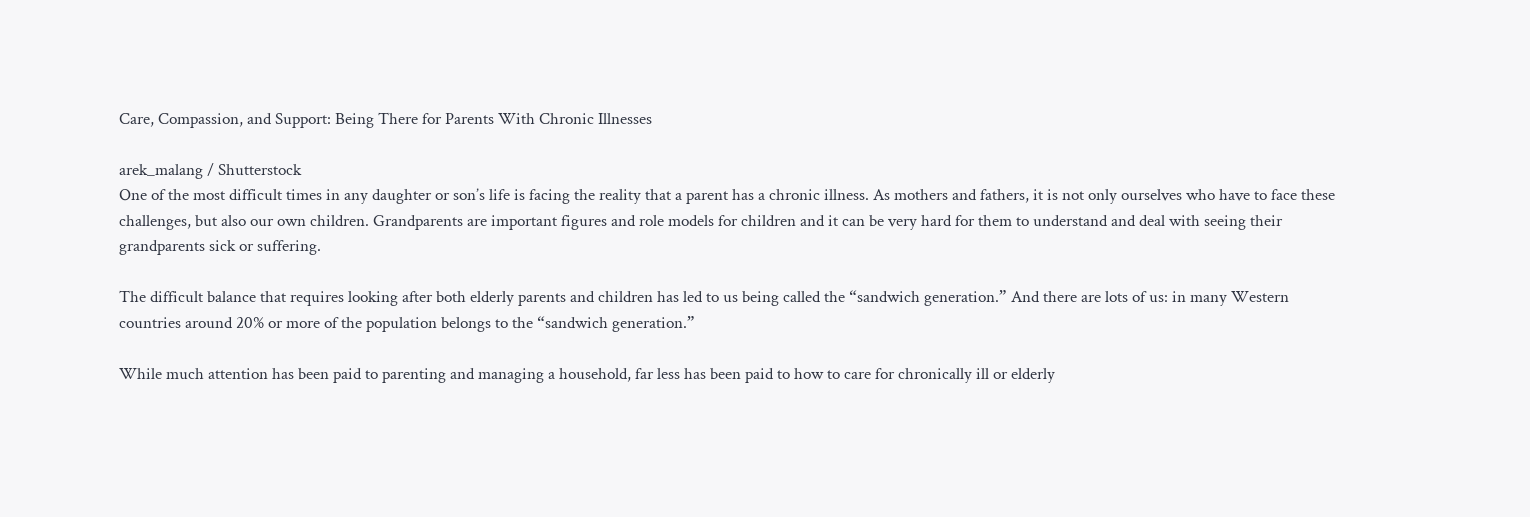Care, Compassion, and Support: Being There for Parents With Chronic Illnesses

arek_malang / Shutterstock
One of the most difficult times in any daughter or son’s life is facing the reality that a parent has a chronic illness. As mothers and fathers, it is not only ourselves who have to face these challenges, but also our own children. Grandparents are important figures and role models for children and it can be very hard for them to understand and deal with seeing their grandparents sick or suffering.

The difficult balance that requires looking after both elderly parents and children has led to us being called the “sandwich generation.” And there are lots of us: in many Western countries around 20% or more of the population belongs to the “sandwich generation.”

While much attention has been paid to parenting and managing a household, far less has been paid to how to care for chronically ill or elderly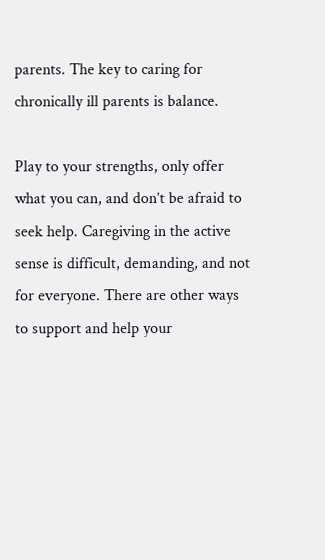parents. The key to caring for chronically ill parents is balance.

Play to your strengths, only offer what you can, and don’t be afraid to seek help. Caregiving in the active sense is difficult, demanding, and not for everyone. There are other ways to support and help your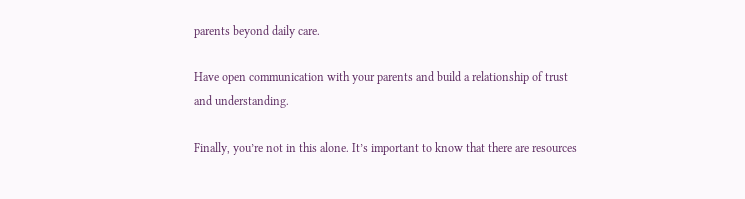parents beyond daily care.

Have open communication with your parents and build a relationship of trust and understanding.

Finally, you’re not in this alone. It’s important to know that there are resources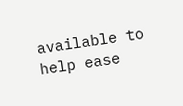available to help ease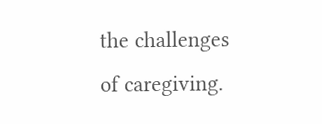the challenges of caregiving.